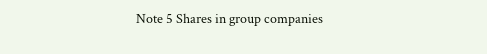Note 5 Shares in group companies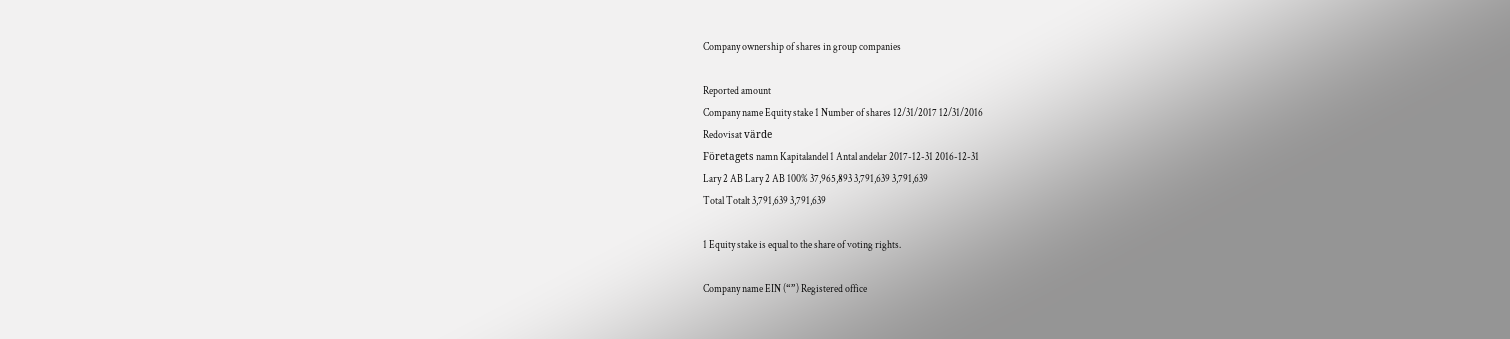Company ownership of shares in group companies

Reported amount
Company name Equity stake 1 Number of shares 12/31/2017 12/31/2016
Redovisat värde
Företagets namn Kapitalandel 1 Antal andelar 2017-12-31 2016-12-31
Lary 2 AB Lary 2 AB 100% 37,965,893 3,791,639 3,791,639
Total Totalt 3,791,639 3,791,639

1 Equity stake is equal to the share of voting rights.

Company name EIN (“”) Registered office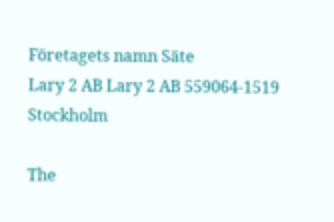Företagets namn Säte
Lary 2 AB Lary 2 AB 559064-1519 Stockholm

The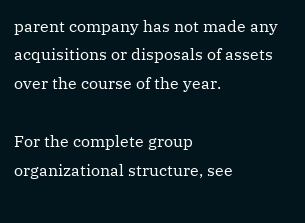parent company has not made any acquisitions or disposals of assets over the course of the year.

For the complete group organizational structure, see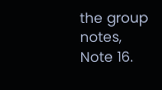the group notes, Note 16.